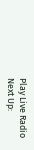Play Live Radio
Next Up: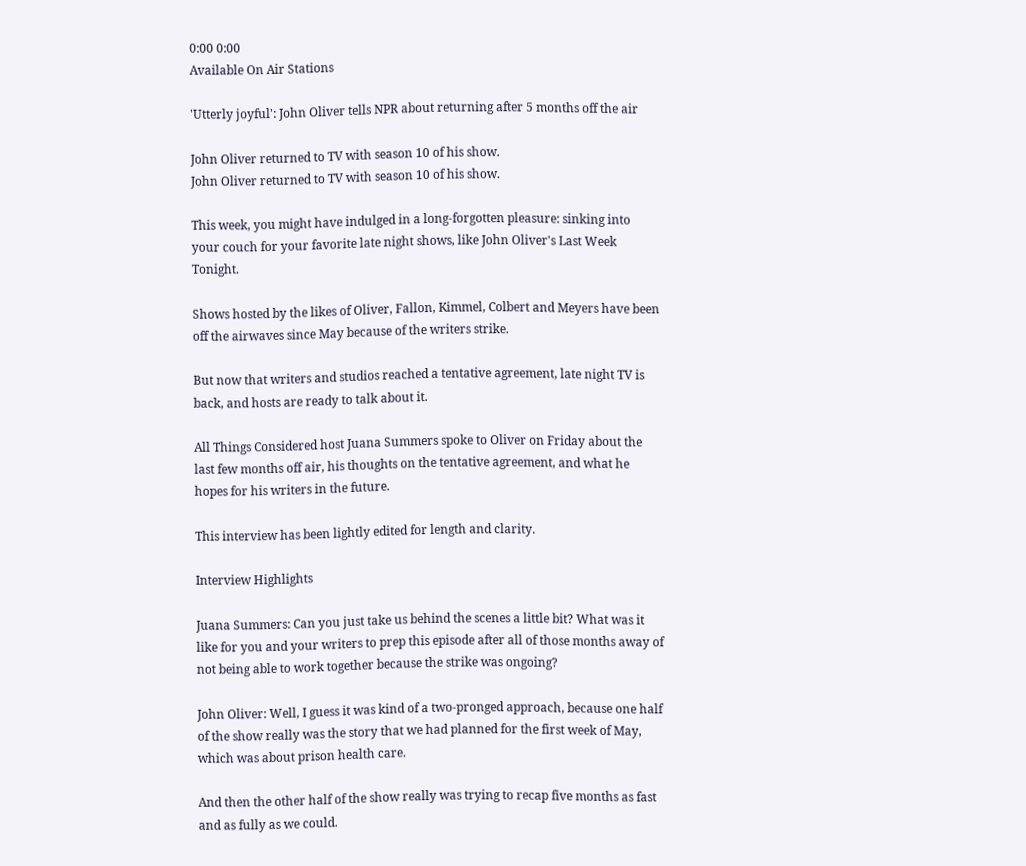0:00 0:00
Available On Air Stations

'Utterly joyful': John Oliver tells NPR about returning after 5 months off the air

John Oliver returned to TV with season 10 of his show.
John Oliver returned to TV with season 10 of his show.

This week, you might have indulged in a long-forgotten pleasure: sinking into your couch for your favorite late night shows, like John Oliver's Last Week Tonight.

Shows hosted by the likes of Oliver, Fallon, Kimmel, Colbert and Meyers have been off the airwaves since May because of the writers strike.

But now that writers and studios reached a tentative agreement, late night TV is back, and hosts are ready to talk about it.

All Things Considered host Juana Summers spoke to Oliver on Friday about the last few months off air, his thoughts on the tentative agreement, and what he hopes for his writers in the future.

This interview has been lightly edited for length and clarity.

Interview Highlights

Juana Summers: Can you just take us behind the scenes a little bit? What was it like for you and your writers to prep this episode after all of those months away of not being able to work together because the strike was ongoing?

John Oliver: Well, I guess it was kind of a two-pronged approach, because one half of the show really was the story that we had planned for the first week of May, which was about prison health care.

And then the other half of the show really was trying to recap five months as fast and as fully as we could.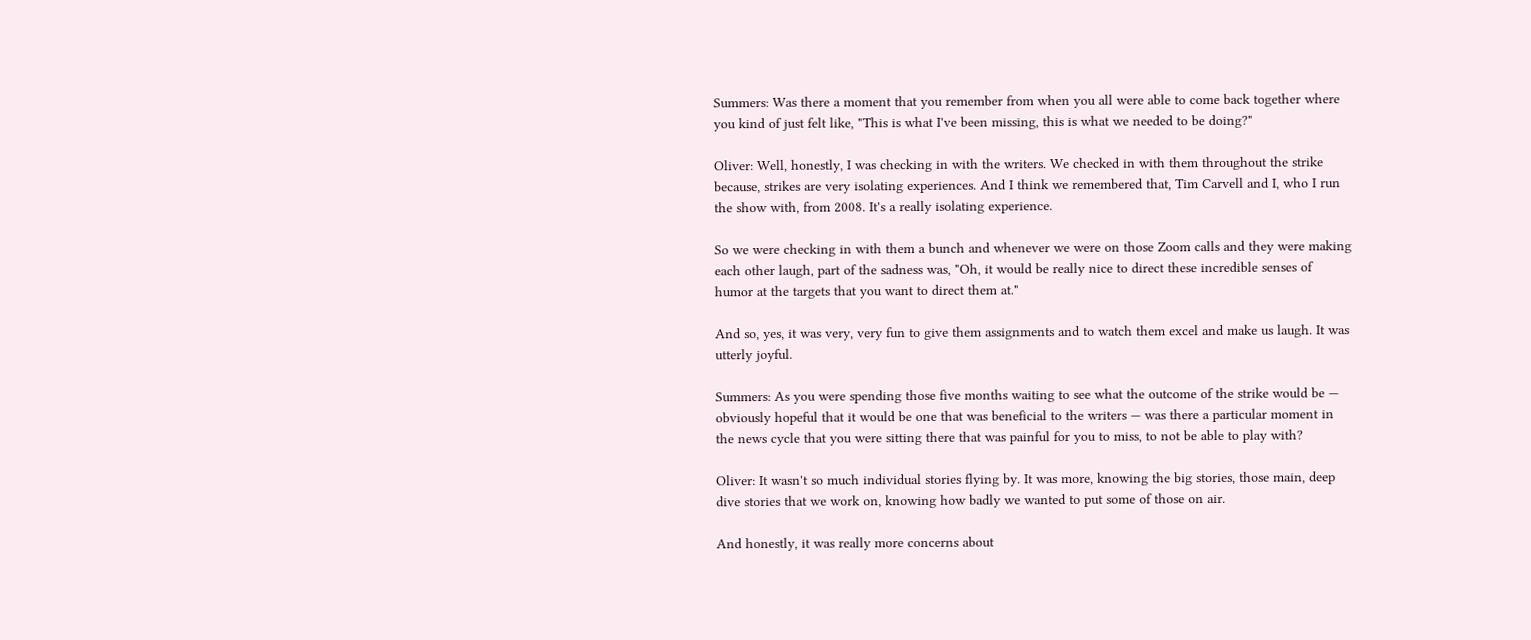Summers: Was there a moment that you remember from when you all were able to come back together where you kind of just felt like, "This is what I've been missing, this is what we needed to be doing?"

Oliver: Well, honestly, I was checking in with the writers. We checked in with them throughout the strike because, strikes are very isolating experiences. And I think we remembered that, Tim Carvell and I, who I run the show with, from 2008. It's a really isolating experience.

So we were checking in with them a bunch and whenever we were on those Zoom calls and they were making each other laugh, part of the sadness was, "Oh, it would be really nice to direct these incredible senses of humor at the targets that you want to direct them at."

And so, yes, it was very, very fun to give them assignments and to watch them excel and make us laugh. It was utterly joyful.

Summers: As you were spending those five months waiting to see what the outcome of the strike would be — obviously hopeful that it would be one that was beneficial to the writers — was there a particular moment in the news cycle that you were sitting there that was painful for you to miss, to not be able to play with?

Oliver: It wasn't so much individual stories flying by. It was more, knowing the big stories, those main, deep dive stories that we work on, knowing how badly we wanted to put some of those on air.

And honestly, it was really more concerns about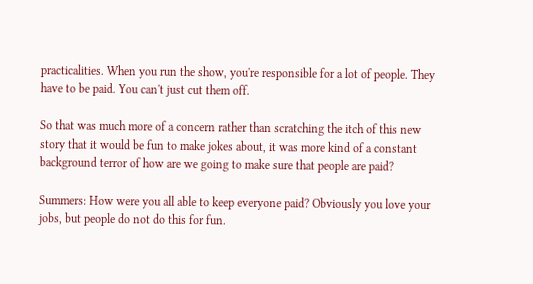practicalities. When you run the show, you're responsible for a lot of people. They have to be paid. You can't just cut them off.

So that was much more of a concern rather than scratching the itch of this new story that it would be fun to make jokes about, it was more kind of a constant background terror of how are we going to make sure that people are paid?

Summers: How were you all able to keep everyone paid? Obviously you love your jobs, but people do not do this for fun.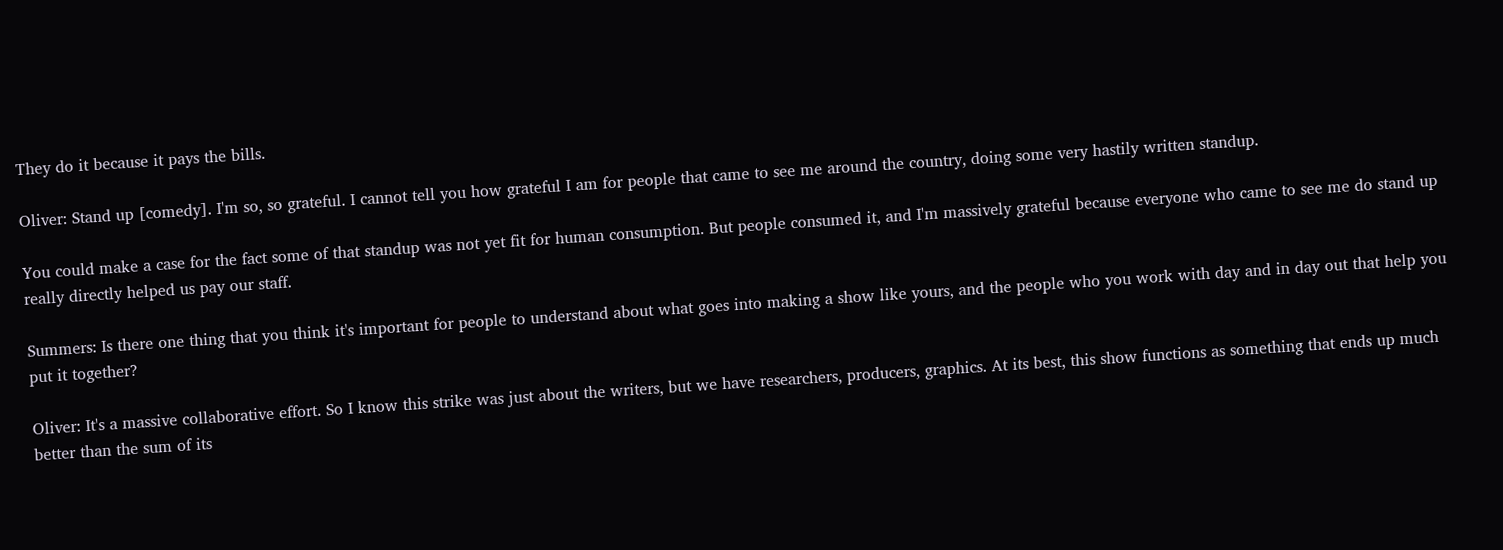They do it because it pays the bills.

Oliver: Stand up [comedy]. I'm so, so grateful. I cannot tell you how grateful I am for people that came to see me around the country, doing some very hastily written standup.

You could make a case for the fact some of that standup was not yet fit for human consumption. But people consumed it, and I'm massively grateful because everyone who came to see me do stand up really directly helped us pay our staff.

Summers: Is there one thing that you think it's important for people to understand about what goes into making a show like yours, and the people who you work with day and in day out that help you put it together?

Oliver: It's a massive collaborative effort. So I know this strike was just about the writers, but we have researchers, producers, graphics. At its best, this show functions as something that ends up much better than the sum of its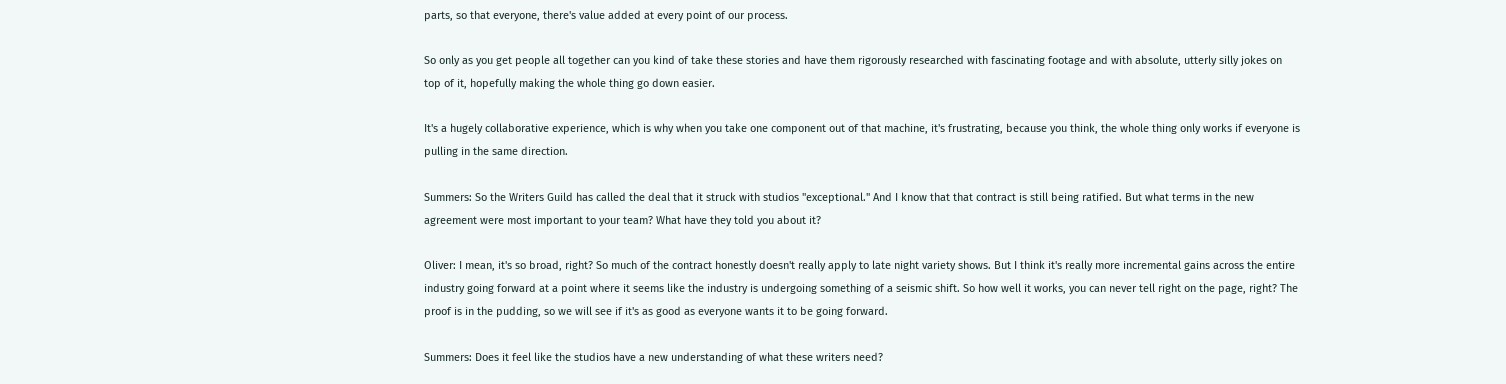parts, so that everyone, there's value added at every point of our process.

So only as you get people all together can you kind of take these stories and have them rigorously researched with fascinating footage and with absolute, utterly silly jokes on top of it, hopefully making the whole thing go down easier.

It's a hugely collaborative experience, which is why when you take one component out of that machine, it's frustrating, because you think, the whole thing only works if everyone is pulling in the same direction.

Summers: So the Writers Guild has called the deal that it struck with studios "exceptional." And I know that that contract is still being ratified. But what terms in the new agreement were most important to your team? What have they told you about it?

Oliver: I mean, it's so broad, right? So much of the contract honestly doesn't really apply to late night variety shows. But I think it's really more incremental gains across the entire industry going forward at a point where it seems like the industry is undergoing something of a seismic shift. So how well it works, you can never tell right on the page, right? The proof is in the pudding, so we will see if it's as good as everyone wants it to be going forward.

Summers: Does it feel like the studios have a new understanding of what these writers need?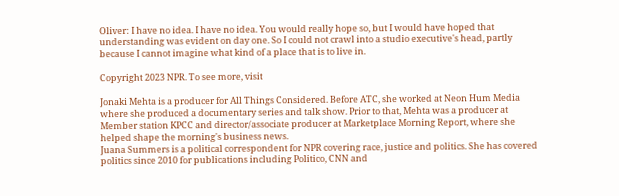Oliver: I have no idea. I have no idea. You would really hope so, but I would have hoped that understanding was evident on day one. So I could not crawl into a studio executive's head, partly because I cannot imagine what kind of a place that is to live in.

Copyright 2023 NPR. To see more, visit

Jonaki Mehta is a producer for All Things Considered. Before ATC, she worked at Neon Hum Media where she produced a documentary series and talk show. Prior to that, Mehta was a producer at Member station KPCC and director/associate producer at Marketplace Morning Report, where she helped shape the morning's business news.
Juana Summers is a political correspondent for NPR covering race, justice and politics. She has covered politics since 2010 for publications including Politico, CNN and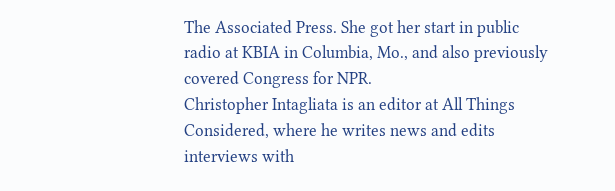The Associated Press. She got her start in public radio at KBIA in Columbia, Mo., and also previously covered Congress for NPR.
Christopher Intagliata is an editor at All Things Considered, where he writes news and edits interviews with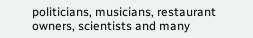politicians, musicians, restaurant owners, scientists and many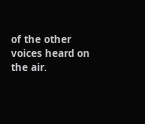of the other voices heard on the air.